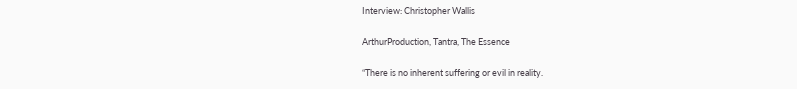Interview: Christopher Wallis

ArthurProduction, Tantra, The Essence

“There is no inherent suffering or evil in reality.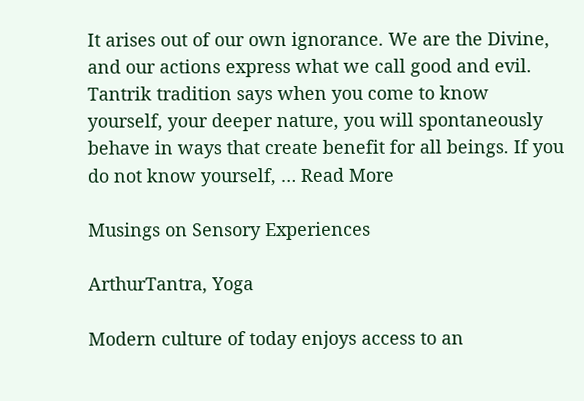It arises out of our own ignorance. We are the Divine, and our actions express what we call good and evil. Tantrik tradition says when you come to know yourself, your deeper nature, you will spontaneously behave in ways that create benefit for all beings. If you do not know yourself, … Read More

Musings on Sensory Experiences

ArthurTantra, Yoga

Modern culture of today enjoys access to an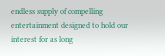endless supply of compelling entertainment designed to hold our interest for as long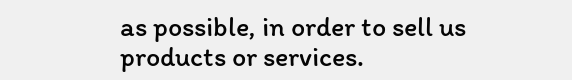as possible, in order to sell us products or services.